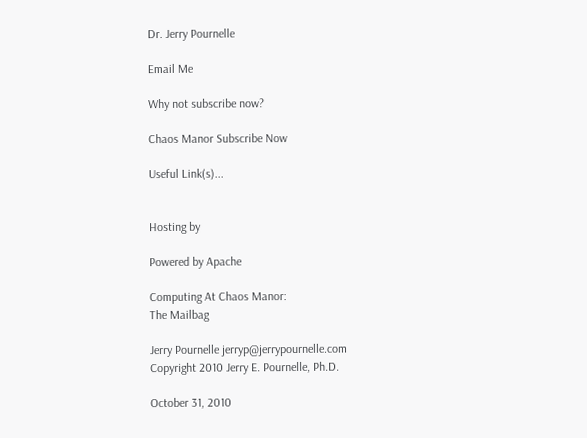Dr. Jerry Pournelle

Email Me

Why not subscribe now?

Chaos Manor Subscribe Now

Useful Link(s)...


Hosting by

Powered by Apache

Computing At Chaos Manor:
The Mailbag

Jerry Pournelle jerryp@jerrypournelle.com
Copyright 2010 Jerry E. Pournelle, Ph.D.

October 31, 2010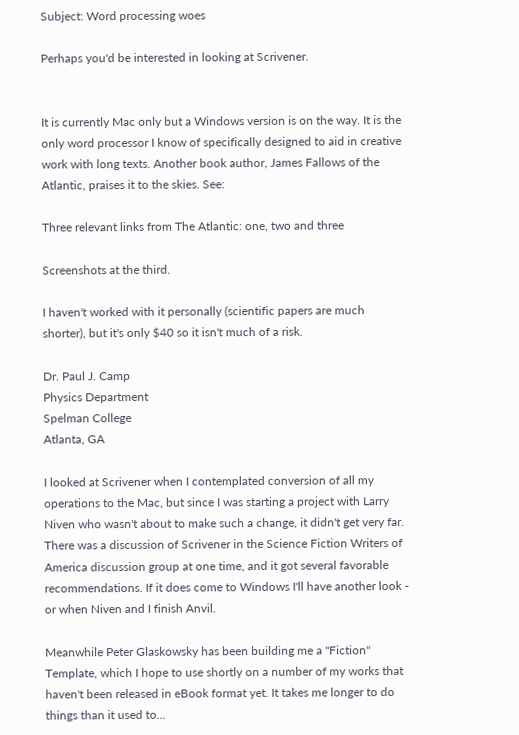Subject: Word processing woes

Perhaps you'd be interested in looking at Scrivener.


It is currently Mac only but a Windows version is on the way. It is the only word processor I know of specifically designed to aid in creative work with long texts. Another book author, James Fallows of the Atlantic, praises it to the skies. See:

Three relevant links from The Atlantic: one, two and three

Screenshots at the third.

I haven't worked with it personally (scientific papers are much shorter), but it's only $40 so it isn't much of a risk.

Dr. Paul J. Camp
Physics Department
Spelman College
Atlanta, GA

I looked at Scrivener when I contemplated conversion of all my operations to the Mac, but since I was starting a project with Larry Niven who wasn't about to make such a change, it didn't get very far. There was a discussion of Scrivener in the Science Fiction Writers of America discussion group at one time, and it got several favorable recommendations. If it does come to Windows I'll have another look - or when Niven and I finish Anvil.

Meanwhile Peter Glaskowsky has been building me a "Fiction" Template, which I hope to use shortly on a number of my works that haven't been released in eBook format yet. It takes me longer to do things than it used to...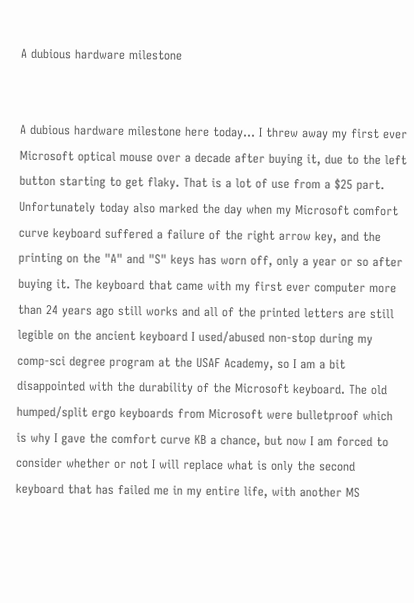A dubious hardware milestone


A dubious hardware milestone here today... I threw away my first ever Microsoft optical mouse over a decade after buying it, due to the left button starting to get flaky. That is a lot of use from a $25 part. Unfortunately today also marked the day when my Microsoft comfort curve keyboard suffered a failure of the right arrow key, and the printing on the "A" and "S" keys has worn off, only a year or so after buying it. The keyboard that came with my first ever computer more than 24 years ago still works and all of the printed letters are still legible on the ancient keyboard I used/abused non-stop during my comp-sci degree program at the USAF Academy, so I am a bit disappointed with the durability of the Microsoft keyboard. The old humped/split ergo keyboards from Microsoft were bulletproof which is why I gave the comfort curve KB a chance, but now I am forced to consider whether or not I will replace what is only the second keyboard that has failed me in my entire life, with another MS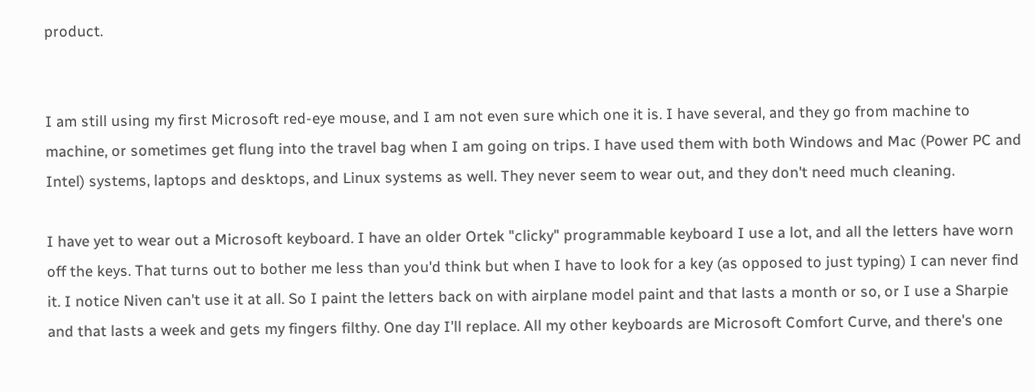product.


I am still using my first Microsoft red-eye mouse, and I am not even sure which one it is. I have several, and they go from machine to machine, or sometimes get flung into the travel bag when I am going on trips. I have used them with both Windows and Mac (Power PC and Intel) systems, laptops and desktops, and Linux systems as well. They never seem to wear out, and they don't need much cleaning.

I have yet to wear out a Microsoft keyboard. I have an older Ortek "clicky" programmable keyboard I use a lot, and all the letters have worn off the keys. That turns out to bother me less than you'd think but when I have to look for a key (as opposed to just typing) I can never find it. I notice Niven can't use it at all. So I paint the letters back on with airplane model paint and that lasts a month or so, or I use a Sharpie and that lasts a week and gets my fingers filthy. One day I'll replace. All my other keyboards are Microsoft Comfort Curve, and there's one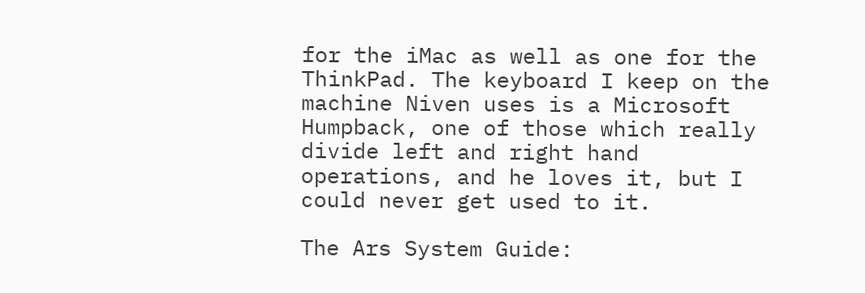for the iMac as well as one for the ThinkPad. The keyboard I keep on the machine Niven uses is a Microsoft Humpback, one of those which really divide left and right hand operations, and he loves it, but I could never get used to it.

The Ars System Guide: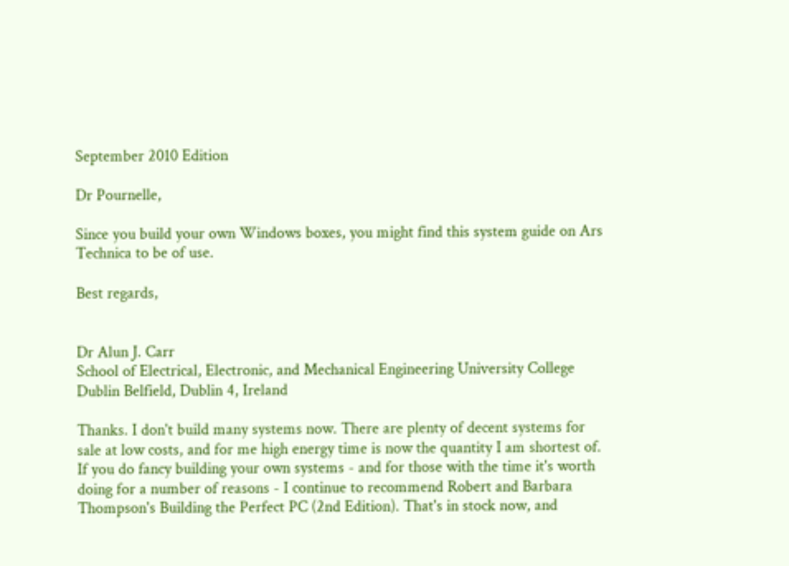September 2010 Edition

Dr Pournelle,

Since you build your own Windows boxes, you might find this system guide on Ars Technica to be of use.

Best regards,


Dr Alun J. Carr
School of Electrical, Electronic, and Mechanical Engineering University College Dublin Belfield, Dublin 4, Ireland

Thanks. I don't build many systems now. There are plenty of decent systems for sale at low costs, and for me high energy time is now the quantity I am shortest of. If you do fancy building your own systems - and for those with the time it's worth doing for a number of reasons - I continue to recommend Robert and Barbara Thompson's Building the Perfect PC (2nd Edition). That's in stock now, and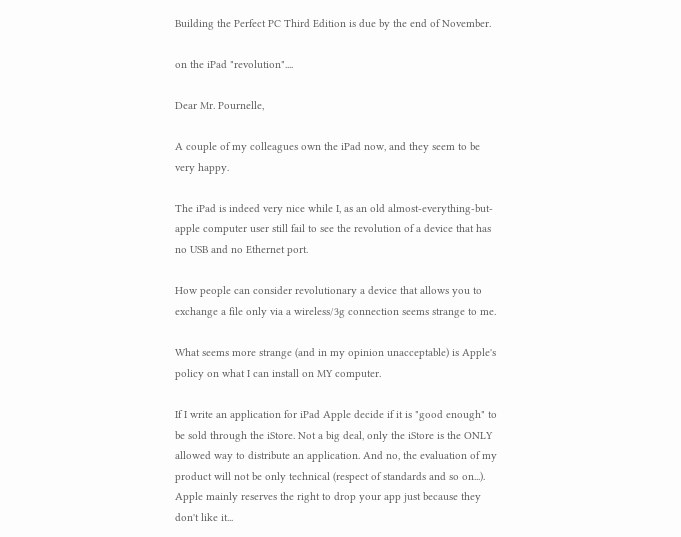Building the Perfect PC Third Edition is due by the end of November.

on the iPad "revolution"....

Dear Mr. Pournelle,

A couple of my colleagues own the iPad now, and they seem to be very happy.

The iPad is indeed very nice while I, as an old almost-everything-but-apple computer user still fail to see the revolution of a device that has no USB and no Ethernet port.

How people can consider revolutionary a device that allows you to exchange a file only via a wireless/3g connection seems strange to me.

What seems more strange (and in my opinion unacceptable) is Apple's policy on what I can install on MY computer.

If I write an application for iPad Apple decide if it is "good enough" to be sold through the iStore. Not a big deal, only the iStore is the ONLY allowed way to distribute an application. And no, the evaluation of my product will not be only technical (respect of standards and so on...). Apple mainly reserves the right to drop your app just because they don't like it...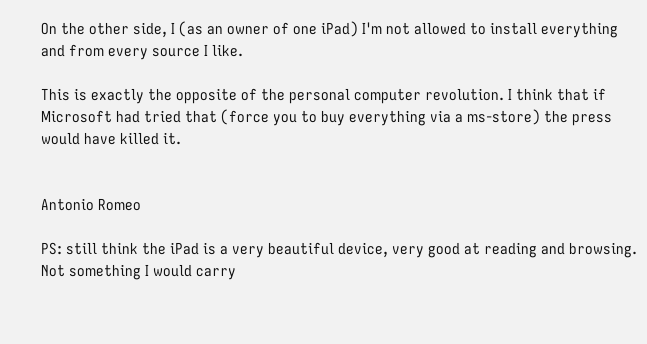On the other side, I (as an owner of one iPad) I'm not allowed to install everything and from every source I like.

This is exactly the opposite of the personal computer revolution. I think that if Microsoft had tried that (force you to buy everything via a ms-store) the press would have killed it.


Antonio Romeo

PS: still think the iPad is a very beautiful device, very good at reading and browsing. Not something I would carry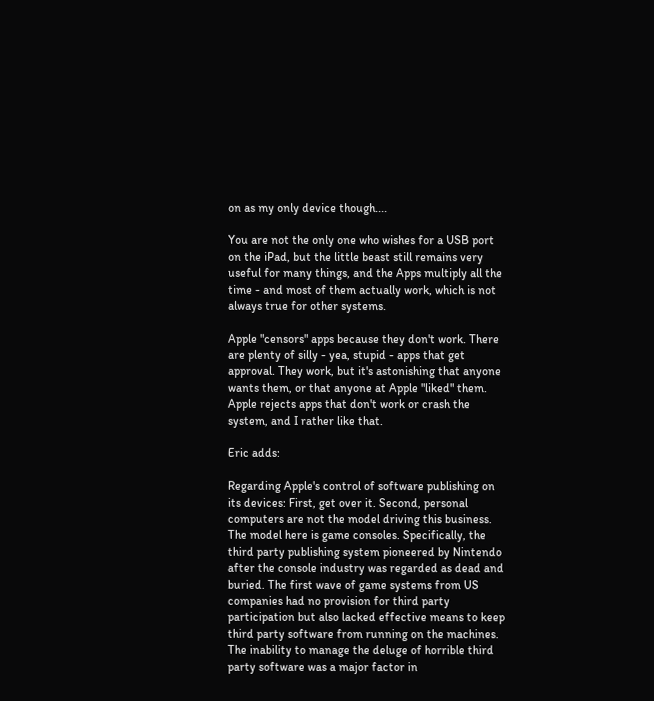on as my only device though....

You are not the only one who wishes for a USB port on the iPad, but the little beast still remains very useful for many things, and the Apps multiply all the time - and most of them actually work, which is not always true for other systems.

Apple "censors" apps because they don't work. There are plenty of silly - yea, stupid - apps that get approval. They work, but it's astonishing that anyone wants them, or that anyone at Apple "liked" them. Apple rejects apps that don't work or crash the system, and I rather like that.

Eric adds:

Regarding Apple's control of software publishing on its devices: First, get over it. Second, personal computers are not the model driving this business. The model here is game consoles. Specifically, the third party publishing system pioneered by Nintendo after the console industry was regarded as dead and buried. The first wave of game systems from US companies had no provision for third party participation but also lacked effective means to keep third party software from running on the machines. The inability to manage the deluge of horrible third party software was a major factor in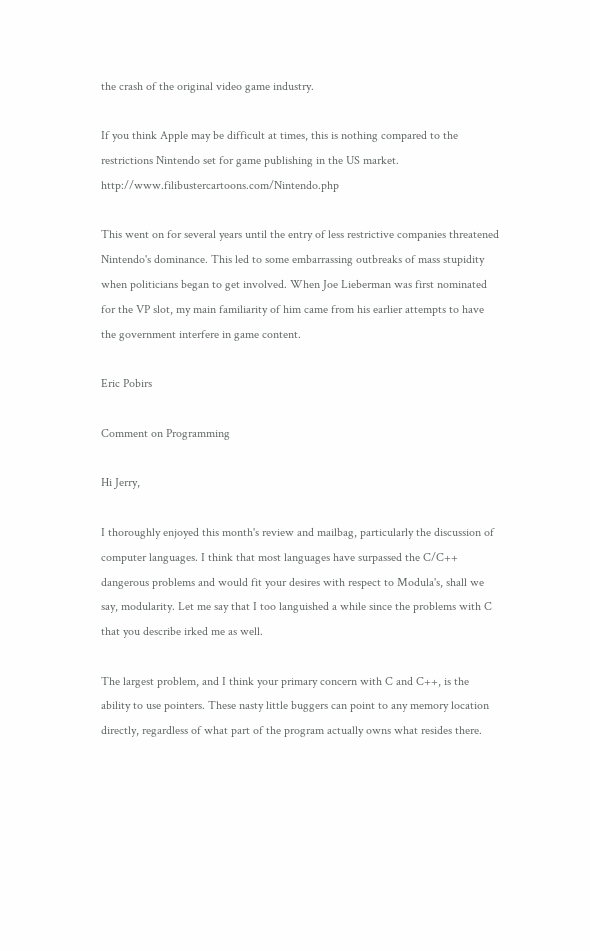the crash of the original video game industry.

If you think Apple may be difficult at times, this is nothing compared to the restrictions Nintendo set for game publishing in the US market. http://www.filibustercartoons.com/Nintendo.php

This went on for several years until the entry of less restrictive companies threatened Nintendo's dominance. This led to some embarrassing outbreaks of mass stupidity when politicians began to get involved. When Joe Lieberman was first nominated for the VP slot, my main familiarity of him came from his earlier attempts to have the government interfere in game content.

Eric Pobirs

Comment on Programming

Hi Jerry,

I thoroughly enjoyed this month's review and mailbag, particularly the discussion of computer languages. I think that most languages have surpassed the C/C++ dangerous problems and would fit your desires with respect to Modula's, shall we say, modularity. Let me say that I too languished a while since the problems with C that you describe irked me as well.

The largest problem, and I think your primary concern with C and C++, is the ability to use pointers. These nasty little buggers can point to any memory location directly, regardless of what part of the program actually owns what resides there.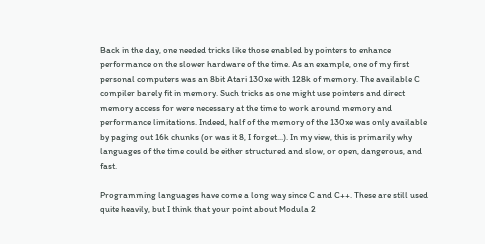Back in the day, one needed tricks like those enabled by pointers to enhance performance on the slower hardware of the time. As an example, one of my first personal computers was an 8bit Atari 130xe with 128k of memory. The available C compiler barely fit in memory. Such tricks as one might use pointers and direct memory access for were necessary at the time to work around memory and performance limitations. Indeed, half of the memory of the 130xe was only available by paging out 16k chunks (or was it 8, I forget...). In my view, this is primarily why languages of the time could be either structured and slow, or open, dangerous, and fast.

Programming languages have come a long way since C and C++. These are still used quite heavily, but I think that your point about Modula 2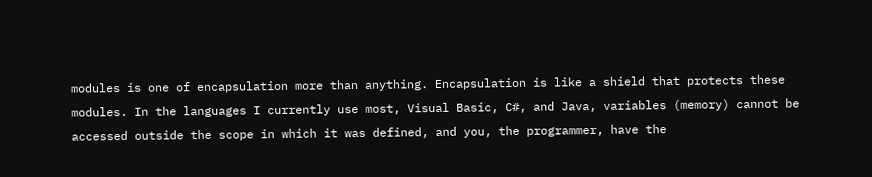modules is one of encapsulation more than anything. Encapsulation is like a shield that protects these modules. In the languages I currently use most, Visual Basic, C#, and Java, variables (memory) cannot be accessed outside the scope in which it was defined, and you, the programmer, have the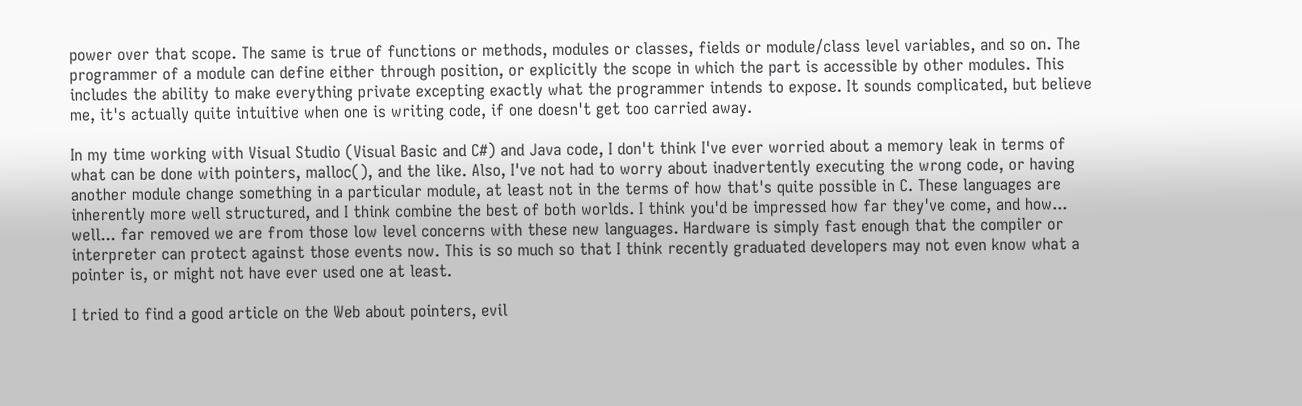power over that scope. The same is true of functions or methods, modules or classes, fields or module/class level variables, and so on. The programmer of a module can define either through position, or explicitly the scope in which the part is accessible by other modules. This includes the ability to make everything private excepting exactly what the programmer intends to expose. It sounds complicated, but believe me, it's actually quite intuitive when one is writing code, if one doesn't get too carried away.

In my time working with Visual Studio (Visual Basic and C#) and Java code, I don't think I've ever worried about a memory leak in terms of what can be done with pointers, malloc(), and the like. Also, I've not had to worry about inadvertently executing the wrong code, or having another module change something in a particular module, at least not in the terms of how that's quite possible in C. These languages are inherently more well structured, and I think combine the best of both worlds. I think you'd be impressed how far they've come, and how... well... far removed we are from those low level concerns with these new languages. Hardware is simply fast enough that the compiler or interpreter can protect against those events now. This is so much so that I think recently graduated developers may not even know what a pointer is, or might not have ever used one at least.

I tried to find a good article on the Web about pointers, evil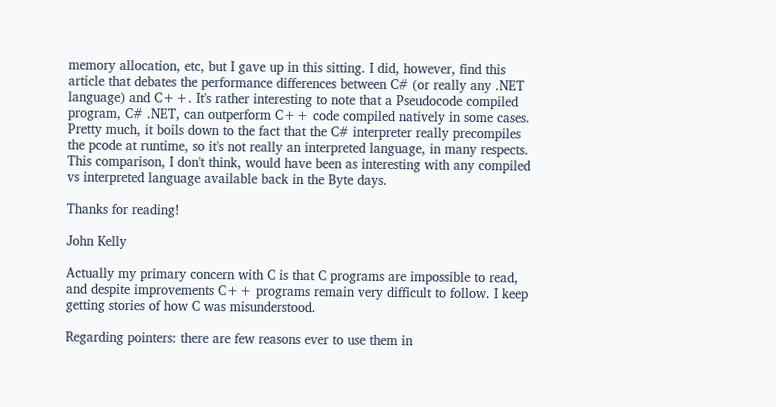memory allocation, etc, but I gave up in this sitting. I did, however, find this article that debates the performance differences between C# (or really any .NET language) and C++. It's rather interesting to note that a Pseudocode compiled program, C# .NET, can outperform C++ code compiled natively in some cases. Pretty much, it boils down to the fact that the C# interpreter really precompiles the pcode at runtime, so it's not really an interpreted language, in many respects. This comparison, I don't think, would have been as interesting with any compiled vs interpreted language available back in the Byte days.

Thanks for reading!

John Kelly

Actually my primary concern with C is that C programs are impossible to read, and despite improvements C++ programs remain very difficult to follow. I keep getting stories of how C was misunderstood.

Regarding pointers: there are few reasons ever to use them in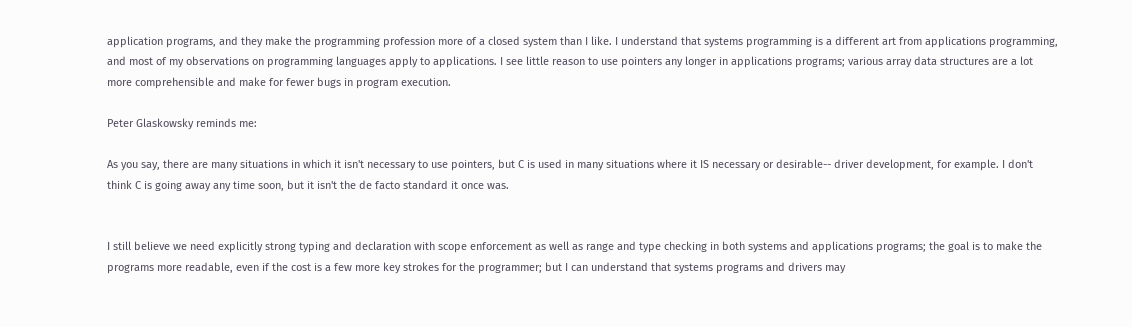application programs, and they make the programming profession more of a closed system than I like. I understand that systems programming is a different art from applications programming, and most of my observations on programming languages apply to applications. I see little reason to use pointers any longer in applications programs; various array data structures are a lot more comprehensible and make for fewer bugs in program execution.

Peter Glaskowsky reminds me:

As you say, there are many situations in which it isn't necessary to use pointers, but C is used in many situations where it IS necessary or desirable-- driver development, for example. I don't think C is going away any time soon, but it isn't the de facto standard it once was.


I still believe we need explicitly strong typing and declaration with scope enforcement as well as range and type checking in both systems and applications programs; the goal is to make the programs more readable, even if the cost is a few more key strokes for the programmer; but I can understand that systems programs and drivers may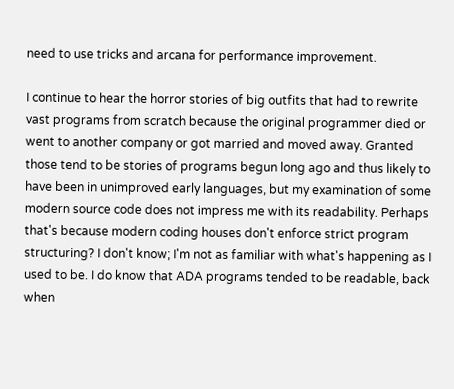need to use tricks and arcana for performance improvement.

I continue to hear the horror stories of big outfits that had to rewrite vast programs from scratch because the original programmer died or went to another company or got married and moved away. Granted those tend to be stories of programs begun long ago and thus likely to have been in unimproved early languages, but my examination of some modern source code does not impress me with its readability. Perhaps that's because modern coding houses don't enforce strict program structuring? I don't know; I'm not as familiar with what's happening as I used to be. I do know that ADA programs tended to be readable, back when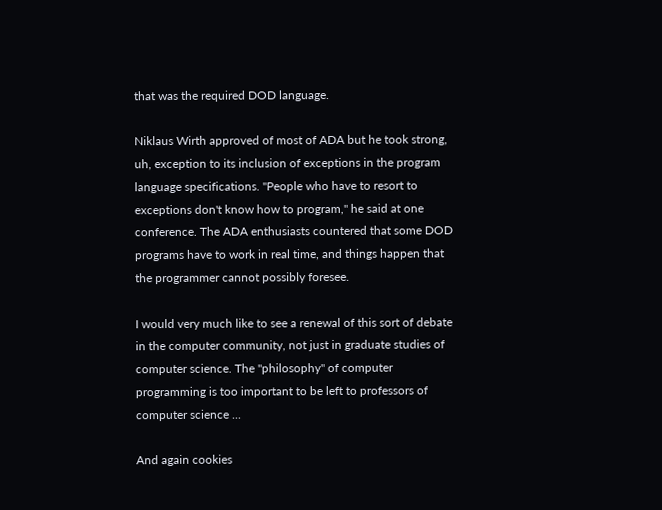that was the required DOD language.

Niklaus Wirth approved of most of ADA but he took strong, uh, exception to its inclusion of exceptions in the program language specifications. "People who have to resort to exceptions don't know how to program," he said at one conference. The ADA enthusiasts countered that some DOD programs have to work in real time, and things happen that the programmer cannot possibly foresee.

I would very much like to see a renewal of this sort of debate in the computer community, not just in graduate studies of computer science. The "philosophy" of computer programming is too important to be left to professors of computer science ...

And again cookies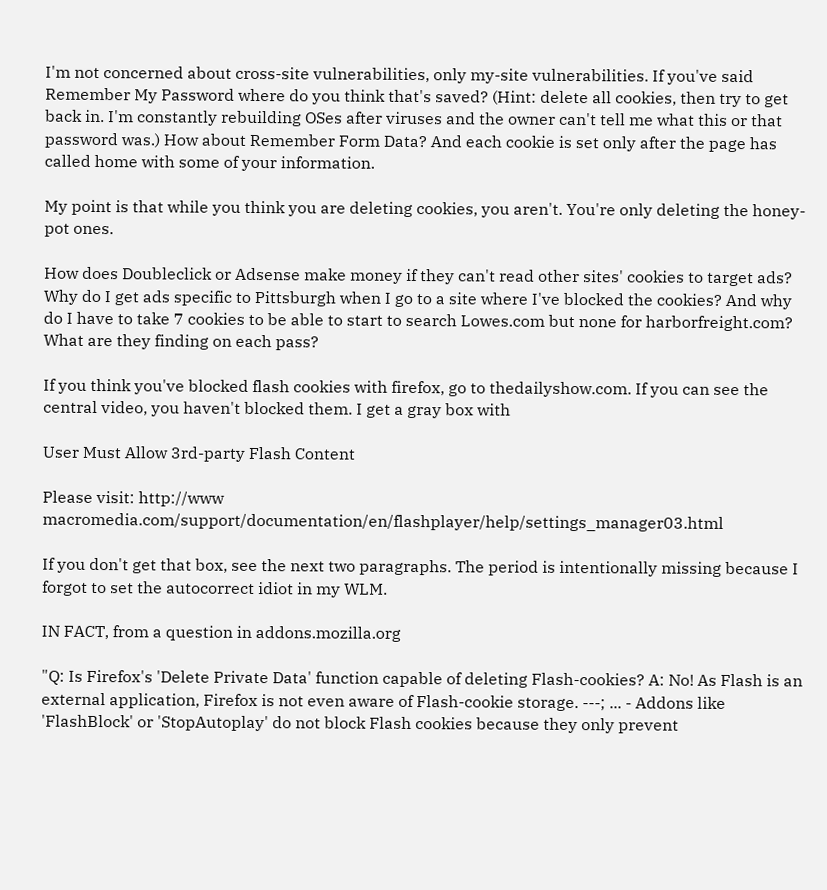I'm not concerned about cross-site vulnerabilities, only my-site vulnerabilities. If you've said Remember My Password where do you think that's saved? (Hint: delete all cookies, then try to get back in. I'm constantly rebuilding OSes after viruses and the owner can't tell me what this or that password was.) How about Remember Form Data? And each cookie is set only after the page has called home with some of your information.

My point is that while you think you are deleting cookies, you aren't. You're only deleting the honey-pot ones.

How does Doubleclick or Adsense make money if they can't read other sites' cookies to target ads? Why do I get ads specific to Pittsburgh when I go to a site where I've blocked the cookies? And why do I have to take 7 cookies to be able to start to search Lowes.com but none for harborfreight.com? What are they finding on each pass?

If you think you've blocked flash cookies with firefox, go to thedailyshow.com. If you can see the central video, you haven't blocked them. I get a gray box with

User Must Allow 3rd-party Flash Content

Please visit: http://www macromedia.com/support/documentation/en/flashplayer/help/settings_manager03.html

If you don't get that box, see the next two paragraphs. The period is intentionally missing because I forgot to set the autocorrect idiot in my WLM.

IN FACT, from a question in addons.mozilla.org

"Q: Is Firefox's 'Delete Private Data' function capable of deleting Flash-cookies? A: No! As Flash is an external application, Firefox is not even aware of Flash-cookie storage. ---; ... - Addons like 'FlashBlock' or 'StopAutoplay' do not block Flash cookies because they only prevent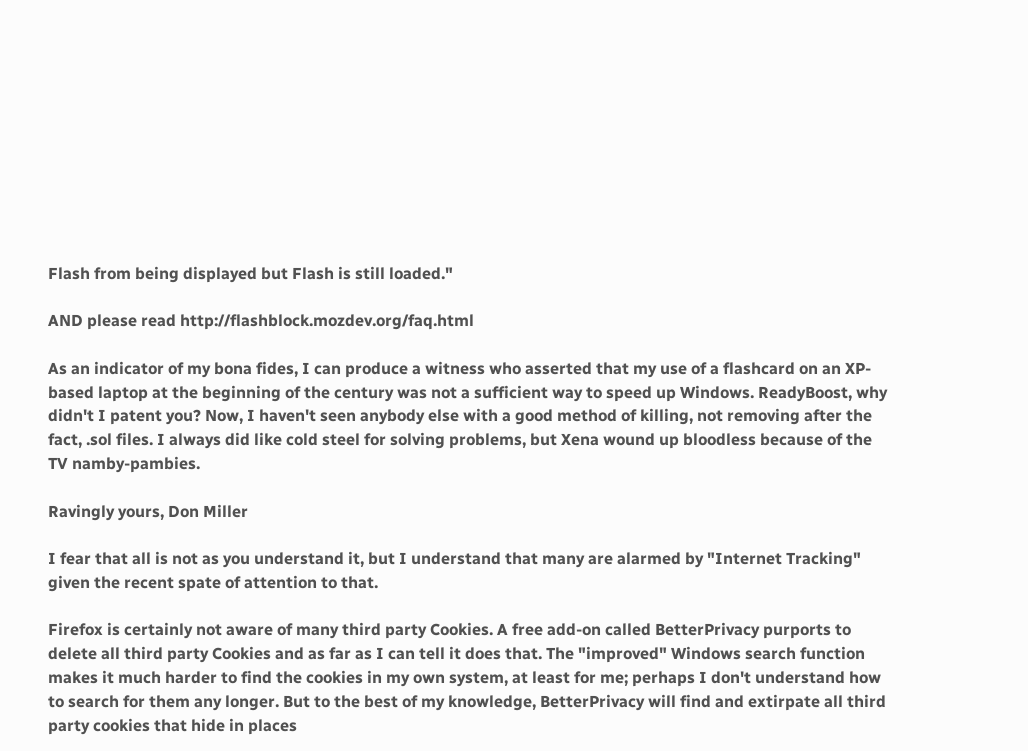Flash from being displayed but Flash is still loaded."

AND please read http://flashblock.mozdev.org/faq.html

As an indicator of my bona fides, I can produce a witness who asserted that my use of a flashcard on an XP-based laptop at the beginning of the century was not a sufficient way to speed up Windows. ReadyBoost, why didn't I patent you? Now, I haven't seen anybody else with a good method of killing, not removing after the fact, .sol files. I always did like cold steel for solving problems, but Xena wound up bloodless because of the TV namby-pambies.

Ravingly yours, Don Miller

I fear that all is not as you understand it, but I understand that many are alarmed by "Internet Tracking" given the recent spate of attention to that.

Firefox is certainly not aware of many third party Cookies. A free add-on called BetterPrivacy purports to delete all third party Cookies and as far as I can tell it does that. The "improved" Windows search function makes it much harder to find the cookies in my own system, at least for me; perhaps I don't understand how to search for them any longer. But to the best of my knowledge, BetterPrivacy will find and extirpate all third party cookies that hide in places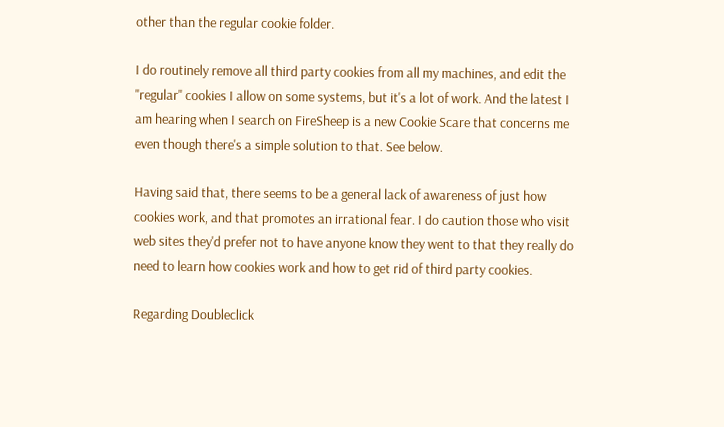other than the regular cookie folder.

I do routinely remove all third party cookies from all my machines, and edit the "regular" cookies I allow on some systems, but it's a lot of work. And the latest I am hearing when I search on FireSheep is a new Cookie Scare that concerns me even though there's a simple solution to that. See below.

Having said that, there seems to be a general lack of awareness of just how cookies work, and that promotes an irrational fear. I do caution those who visit web sites they'd prefer not to have anyone know they went to that they really do need to learn how cookies work and how to get rid of third party cookies.

Regarding Doubleclick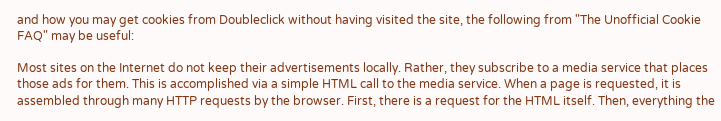and how you may get cookies from Doubleclick without having visited the site, the following from "The Unofficial Cookie FAQ" may be useful:

Most sites on the Internet do not keep their advertisements locally. Rather, they subscribe to a media service that places those ads for them. This is accomplished via a simple HTML call to the media service. When a page is requested, it is assembled through many HTTP requests by the browser. First, there is a request for the HTML itself. Then, everything the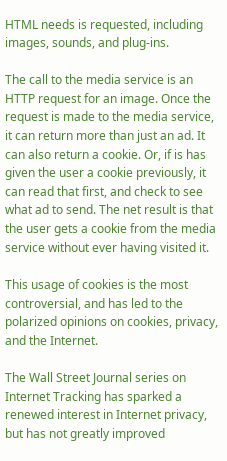HTML needs is requested, including images, sounds, and plug-ins.

The call to the media service is an HTTP request for an image. Once the request is made to the media service, it can return more than just an ad. It can also return a cookie. Or, if is has given the user a cookie previously, it can read that first, and check to see what ad to send. The net result is that the user gets a cookie from the media service without ever having visited it.

This usage of cookies is the most controversial, and has led to the polarized opinions on cookies, privacy, and the Internet.

The Wall Street Journal series on Internet Tracking has sparked a renewed interest in Internet privacy, but has not greatly improved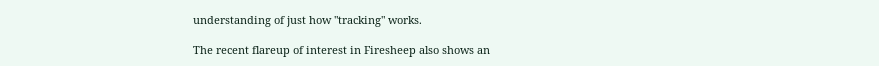understanding of just how "tracking" works.

The recent flareup of interest in Firesheep also shows an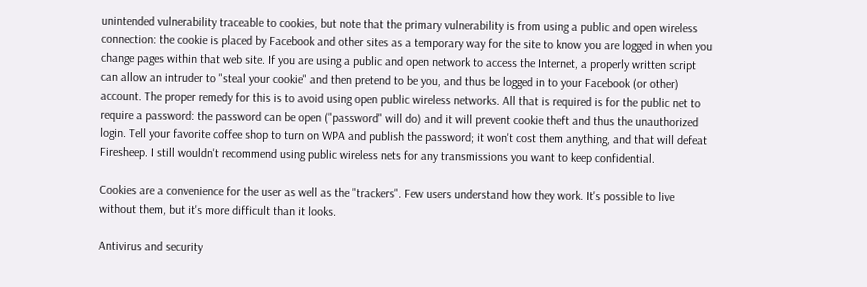unintended vulnerability traceable to cookies, but note that the primary vulnerability is from using a public and open wireless connection: the cookie is placed by Facebook and other sites as a temporary way for the site to know you are logged in when you change pages within that web site. If you are using a public and open network to access the Internet, a properly written script can allow an intruder to "steal your cookie" and then pretend to be you, and thus be logged in to your Facebook (or other) account. The proper remedy for this is to avoid using open public wireless networks. All that is required is for the public net to require a password: the password can be open ("password" will do) and it will prevent cookie theft and thus the unauthorized login. Tell your favorite coffee shop to turn on WPA and publish the password; it won't cost them anything, and that will defeat Firesheep. I still wouldn't recommend using public wireless nets for any transmissions you want to keep confidential.

Cookies are a convenience for the user as well as the "trackers". Few users understand how they work. It's possible to live without them, but it's more difficult than it looks.

Antivirus and security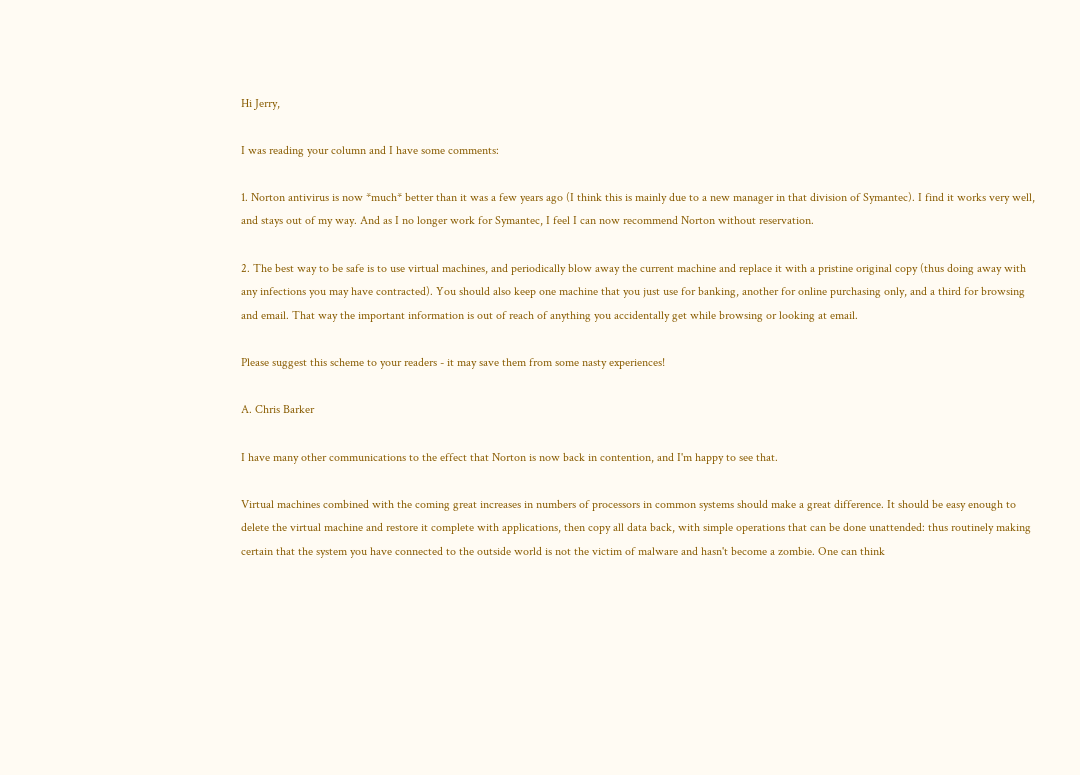Hi Jerry,

I was reading your column and I have some comments:

1. Norton antivirus is now *much* better than it was a few years ago (I think this is mainly due to a new manager in that division of Symantec). I find it works very well, and stays out of my way. And as I no longer work for Symantec, I feel I can now recommend Norton without reservation.

2. The best way to be safe is to use virtual machines, and periodically blow away the current machine and replace it with a pristine original copy (thus doing away with any infections you may have contracted). You should also keep one machine that you just use for banking, another for online purchasing only, and a third for browsing and email. That way the important information is out of reach of anything you accidentally get while browsing or looking at email.

Please suggest this scheme to your readers - it may save them from some nasty experiences!

A. Chris Barker

I have many other communications to the effect that Norton is now back in contention, and I'm happy to see that.

Virtual machines combined with the coming great increases in numbers of processors in common systems should make a great difference. It should be easy enough to delete the virtual machine and restore it complete with applications, then copy all data back, with simple operations that can be done unattended: thus routinely making certain that the system you have connected to the outside world is not the victim of malware and hasn't become a zombie. One can think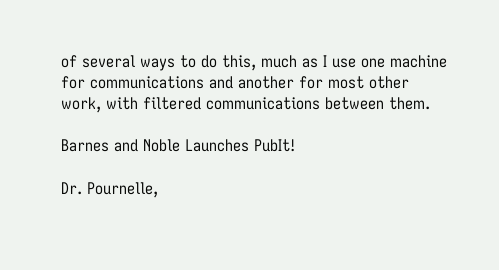of several ways to do this, much as I use one machine for communications and another for most other work, with filtered communications between them.

Barnes and Noble Launches PubIt!

Dr. Pournelle,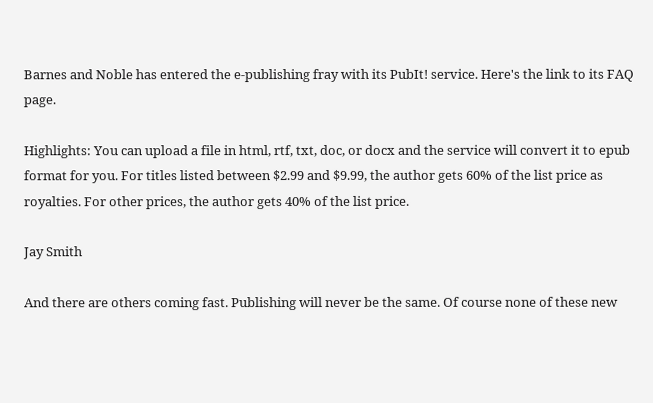Barnes and Noble has entered the e-publishing fray with its PubIt! service. Here's the link to its FAQ page.

Highlights: You can upload a file in html, rtf, txt, doc, or docx and the service will convert it to epub format for you. For titles listed between $2.99 and $9.99, the author gets 60% of the list price as royalties. For other prices, the author gets 40% of the list price.

Jay Smith

And there are others coming fast. Publishing will never be the same. Of course none of these new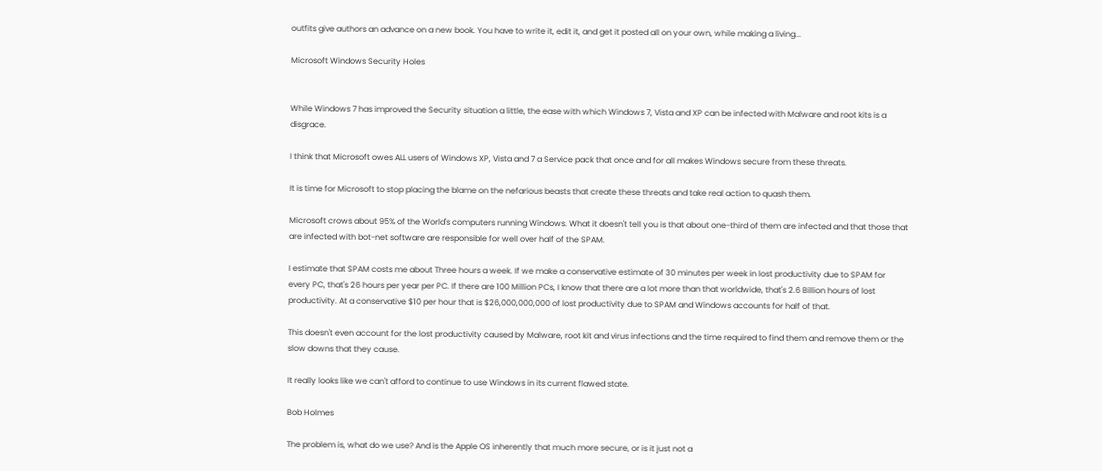outfits give authors an advance on a new book. You have to write it, edit it, and get it posted all on your own, while making a living...

Microsoft Windows Security Holes


While Windows 7 has improved the Security situation a little, the ease with which Windows 7, Vista and XP can be infected with Malware and root kits is a disgrace.

I think that Microsoft owes ALL users of Windows XP, Vista and 7 a Service pack that once and for all makes Windows secure from these threats.

It is time for Microsoft to stop placing the blame on the nefarious beasts that create these threats and take real action to quash them.

Microsoft crows about 95% of the World's computers running Windows. What it doesn't tell you is that about one-third of them are infected and that those that are infected with bot-net software are responsible for well over half of the SPAM.

I estimate that SPAM costs me about Three hours a week. If we make a conservative estimate of 30 minutes per week in lost productivity due to SPAM for every PC, that's 26 hours per year per PC. If there are 100 Million PCs, I know that there are a lot more than that worldwide, that's 2.6 Billion hours of lost productivity. At a conservative $10 per hour that is $26,000,000,000 of lost productivity due to SPAM and Windows accounts for half of that.

This doesn't even account for the lost productivity caused by Malware, root kit and virus infections and the time required to find them and remove them or the slow downs that they cause.

It really looks like we can't afford to continue to use Windows in its current flawed state.

Bob Holmes

The problem is, what do we use? And is the Apple OS inherently that much more secure, or is it just not a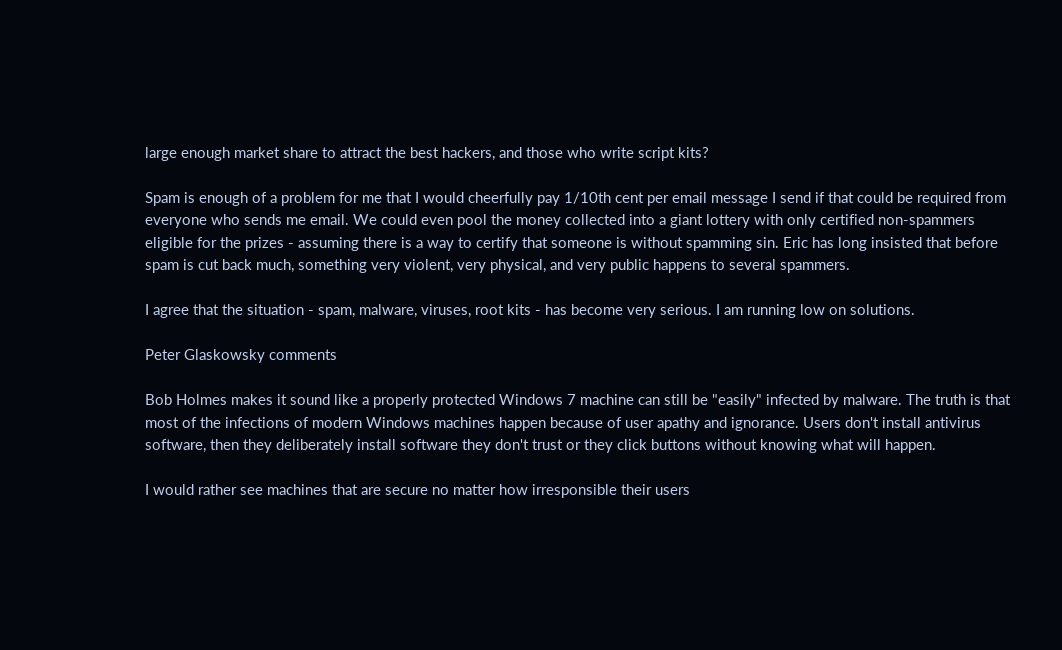large enough market share to attract the best hackers, and those who write script kits?

Spam is enough of a problem for me that I would cheerfully pay 1/10th cent per email message I send if that could be required from everyone who sends me email. We could even pool the money collected into a giant lottery with only certified non-spammers eligible for the prizes - assuming there is a way to certify that someone is without spamming sin. Eric has long insisted that before spam is cut back much, something very violent, very physical, and very public happens to several spammers.

I agree that the situation - spam, malware, viruses, root kits - has become very serious. I am running low on solutions.

Peter Glaskowsky comments

Bob Holmes makes it sound like a properly protected Windows 7 machine can still be "easily" infected by malware. The truth is that most of the infections of modern Windows machines happen because of user apathy and ignorance. Users don't install antivirus software, then they deliberately install software they don't trust or they click buttons without knowing what will happen.

I would rather see machines that are secure no matter how irresponsible their users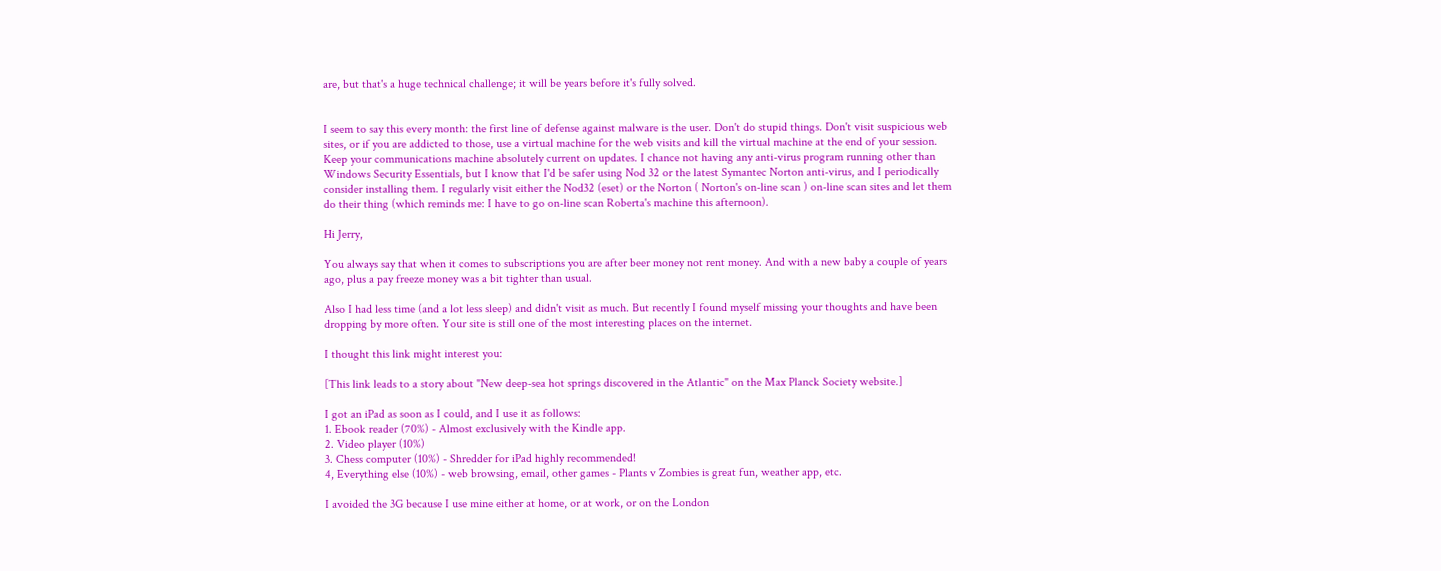are, but that's a huge technical challenge; it will be years before it's fully solved.


I seem to say this every month: the first line of defense against malware is the user. Don't do stupid things. Don't visit suspicious web sites, or if you are addicted to those, use a virtual machine for the web visits and kill the virtual machine at the end of your session. Keep your communications machine absolutely current on updates. I chance not having any anti-virus program running other than Windows Security Essentials, but I know that I'd be safer using Nod 32 or the latest Symantec Norton anti-virus, and I periodically consider installing them. I regularly visit either the Nod32 (eset) or the Norton ( Norton's on-line scan ) on-line scan sites and let them do their thing (which reminds me: I have to go on-line scan Roberta's machine this afternoon).

Hi Jerry,

You always say that when it comes to subscriptions you are after beer money not rent money. And with a new baby a couple of years ago, plus a pay freeze money was a bit tighter than usual.

Also I had less time (and a lot less sleep) and didn't visit as much. But recently I found myself missing your thoughts and have been dropping by more often. Your site is still one of the most interesting places on the internet.

I thought this link might interest you:

[This link leads to a story about "New deep-sea hot springs discovered in the Atlantic" on the Max Planck Society website.]

I got an iPad as soon as I could, and I use it as follows:
1. Ebook reader (70%) - Almost exclusively with the Kindle app.
2. Video player (10%)
3. Chess computer (10%) - Shredder for iPad highly recommended!
4, Everything else (10%) - web browsing, email, other games - Plants v Zombies is great fun, weather app, etc.

I avoided the 3G because I use mine either at home, or at work, or on the London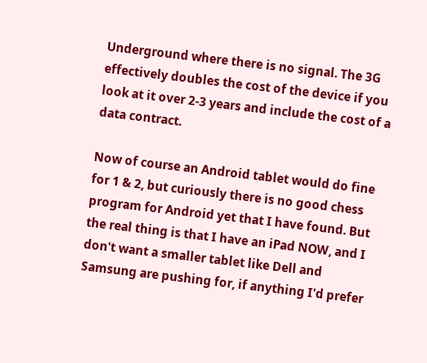Underground where there is no signal. The 3G effectively doubles the cost of the device if you look at it over 2-3 years and include the cost of a data contract.

Now of course an Android tablet would do fine for 1 & 2, but curiously there is no good chess program for Android yet that I have found. But the real thing is that I have an iPad NOW, and I don't want a smaller tablet like Dell and Samsung are pushing for, if anything I'd prefer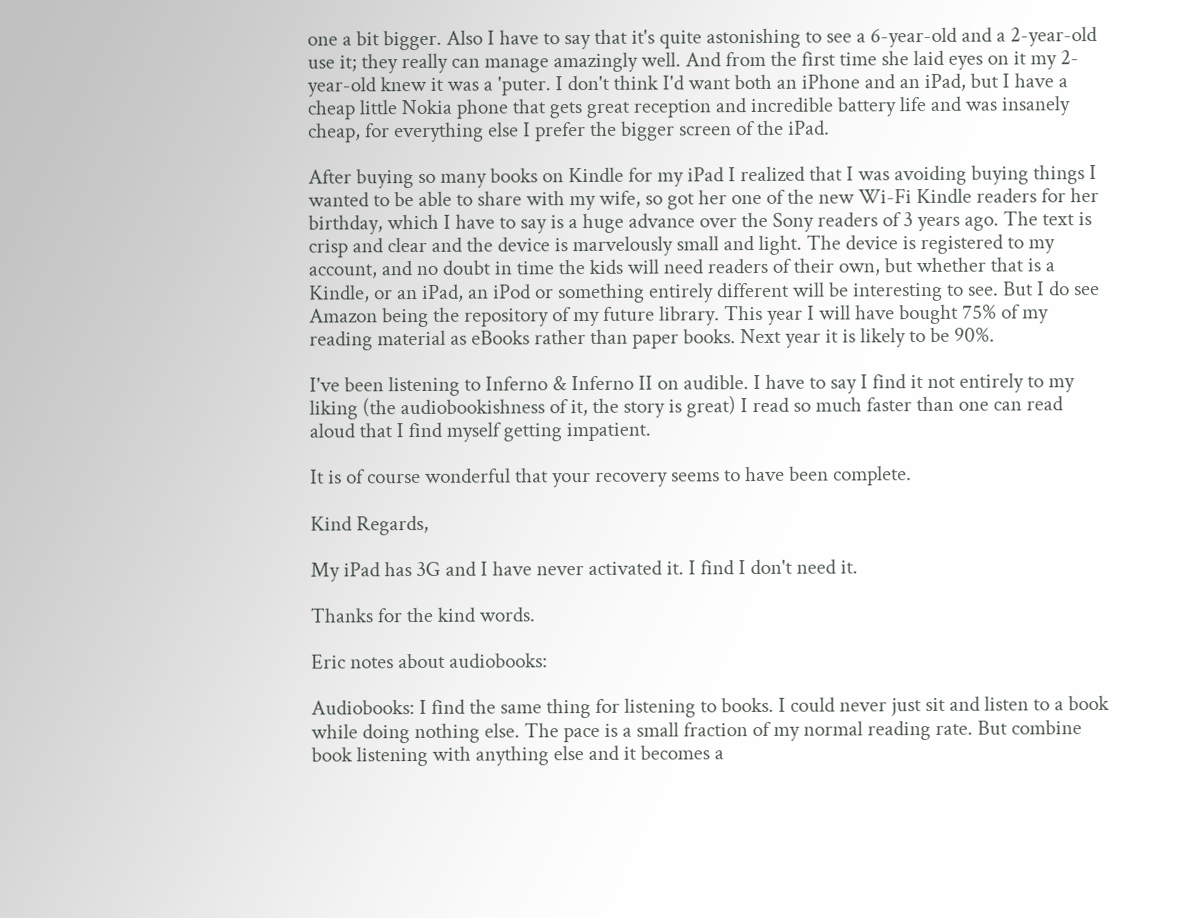one a bit bigger. Also I have to say that it's quite astonishing to see a 6-year-old and a 2-year-old use it; they really can manage amazingly well. And from the first time she laid eyes on it my 2-year-old knew it was a 'puter. I don't think I'd want both an iPhone and an iPad, but I have a cheap little Nokia phone that gets great reception and incredible battery life and was insanely cheap, for everything else I prefer the bigger screen of the iPad.

After buying so many books on Kindle for my iPad I realized that I was avoiding buying things I wanted to be able to share with my wife, so got her one of the new Wi-Fi Kindle readers for her birthday, which I have to say is a huge advance over the Sony readers of 3 years ago. The text is crisp and clear and the device is marvelously small and light. The device is registered to my account, and no doubt in time the kids will need readers of their own, but whether that is a Kindle, or an iPad, an iPod or something entirely different will be interesting to see. But I do see Amazon being the repository of my future library. This year I will have bought 75% of my reading material as eBooks rather than paper books. Next year it is likely to be 90%.

I've been listening to Inferno & Inferno II on audible. I have to say I find it not entirely to my liking (the audiobookishness of it, the story is great) I read so much faster than one can read aloud that I find myself getting impatient.

It is of course wonderful that your recovery seems to have been complete.

Kind Regards,

My iPad has 3G and I have never activated it. I find I don't need it.

Thanks for the kind words.

Eric notes about audiobooks:

Audiobooks: I find the same thing for listening to books. I could never just sit and listen to a book while doing nothing else. The pace is a small fraction of my normal reading rate. But combine book listening with anything else and it becomes a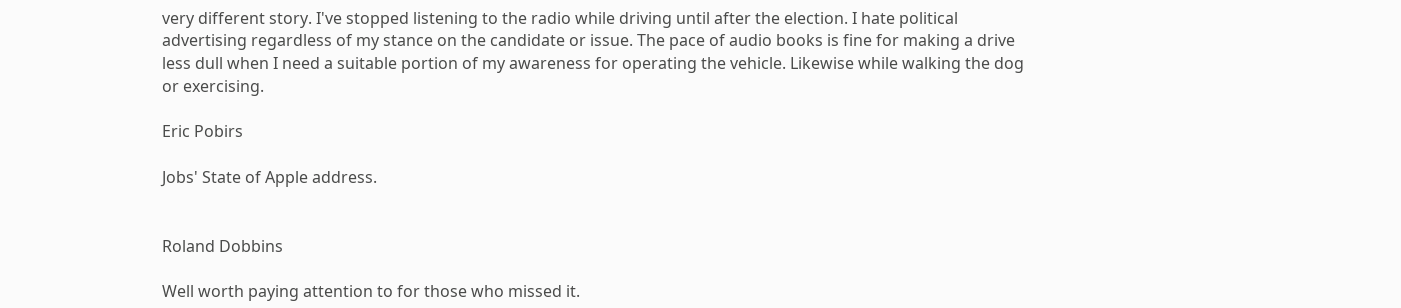very different story. I've stopped listening to the radio while driving until after the election. I hate political advertising regardless of my stance on the candidate or issue. The pace of audio books is fine for making a drive less dull when I need a suitable portion of my awareness for operating the vehicle. Likewise while walking the dog or exercising.

Eric Pobirs

Jobs' State of Apple address.


Roland Dobbins

Well worth paying attention to for those who missed it.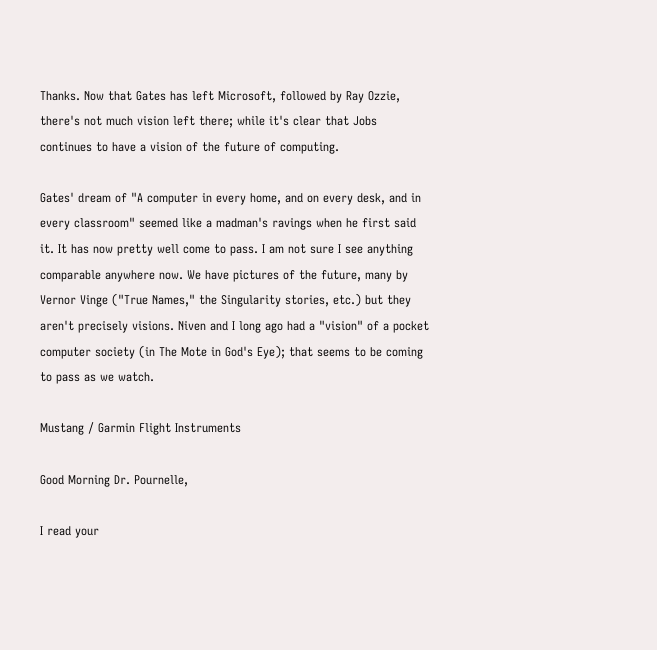Thanks. Now that Gates has left Microsoft, followed by Ray Ozzie, there's not much vision left there; while it's clear that Jobs continues to have a vision of the future of computing.

Gates' dream of "A computer in every home, and on every desk, and in every classroom" seemed like a madman's ravings when he first said it. It has now pretty well come to pass. I am not sure I see anything comparable anywhere now. We have pictures of the future, many by Vernor Vinge ("True Names," the Singularity stories, etc.) but they aren't precisely visions. Niven and I long ago had a "vision" of a pocket computer society (in The Mote in God's Eye); that seems to be coming to pass as we watch.

Mustang / Garmin Flight Instruments

Good Morning Dr. Pournelle,

I read your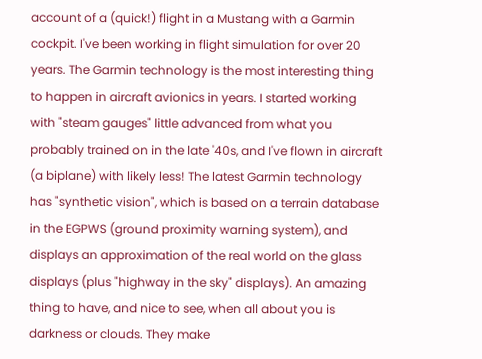account of a (quick!) flight in a Mustang with a Garmin cockpit. I've been working in flight simulation for over 20 years. The Garmin technology is the most interesting thing to happen in aircraft avionics in years. I started working with "steam gauges" little advanced from what you probably trained on in the late '40s, and I've flown in aircraft (a biplane) with likely less! The latest Garmin technology has "synthetic vision", which is based on a terrain database in the EGPWS (ground proximity warning system), and displays an approximation of the real world on the glass displays (plus "highway in the sky" displays). An amazing thing to have, and nice to see, when all about you is darkness or clouds. They make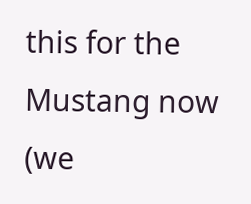this for the Mustang now (we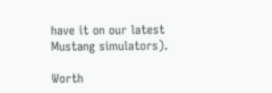have it on our latest Mustang simulators).

Worth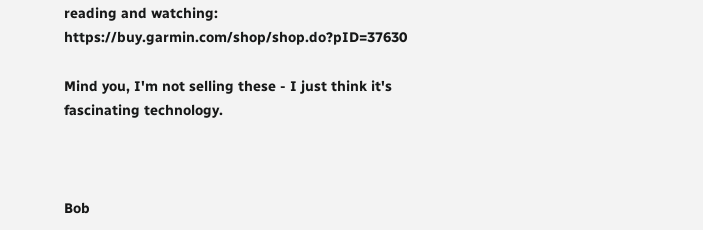reading and watching: https://buy.garmin.com/shop/shop.do?pID=37630

Mind you, I'm not selling these - I just think it's fascinating technology.



Bob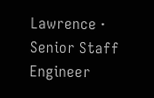Lawrence · Senior Staff Engineer